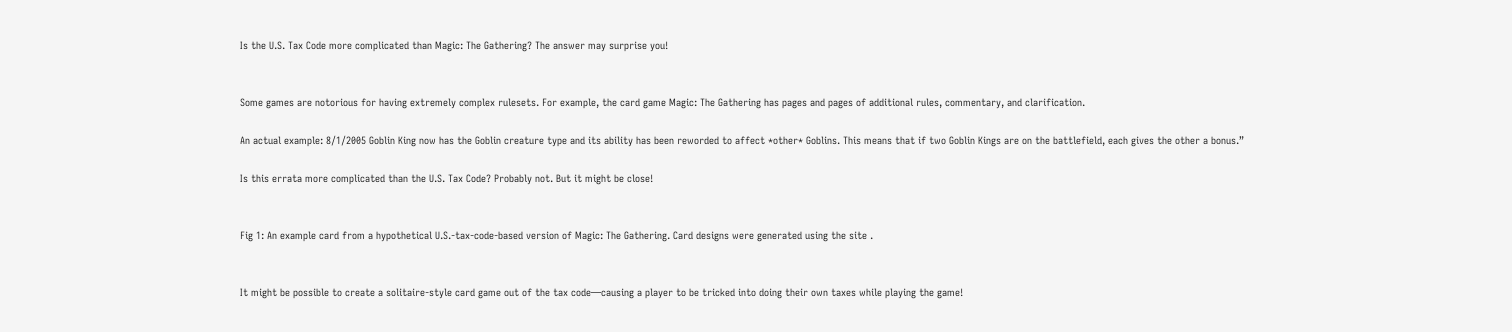Is the U.S. Tax Code more complicated than Magic: The Gathering? The answer may surprise you!


Some games are notorious for having extremely complex rulesets. For example, the card game Magic: The Gathering has pages and pages of additional rules, commentary, and clarification.

An actual example: 8/1/2005 Goblin King now has the Goblin creature type and its ability has been reworded to affect *other* Goblins. This means that if two Goblin Kings are on the battlefield, each gives the other a bonus.”

Is this errata more complicated than the U.S. Tax Code? Probably not. But it might be close!


Fig 1: An example card from a hypothetical U.S.-tax-code-based version of Magic: The Gathering. Card designs were generated using the site .


It might be possible to create a solitaire-style card game out of the tax code—causing a player to be tricked into doing their own taxes while playing the game!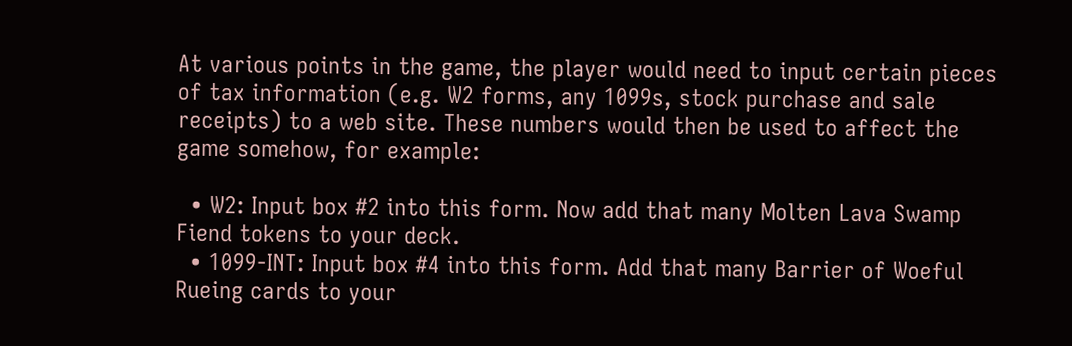At various points in the game, the player would need to input certain pieces of tax information (e.g. W2 forms, any 1099s, stock purchase and sale receipts) to a web site. These numbers would then be used to affect the game somehow, for example:

  • W2: Input box #2 into this form. Now add that many Molten Lava Swamp Fiend tokens to your deck.
  • 1099-INT: Input box #4 into this form. Add that many Barrier of Woeful Rueing cards to your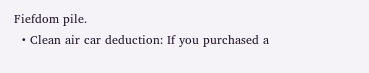Fiefdom pile.
  • Clean air car deduction: If you purchased a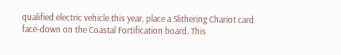qualified electric vehicle this year, place a Slithering Chariot card face-down on the Coastal Fortification board. This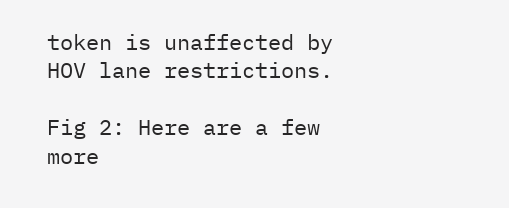token is unaffected by HOV lane restrictions.

Fig 2: Here are a few more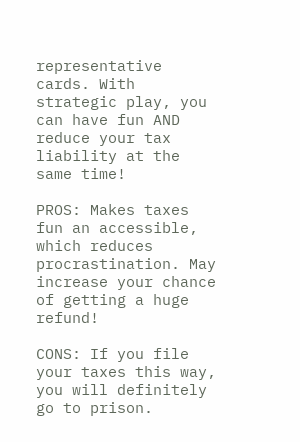representative cards. With strategic play, you can have fun AND reduce your tax liability at the same time!

PROS: Makes taxes fun an accessible, which reduces procrastination. May increase your chance of getting a huge refund!

CONS: If you file your taxes this way, you will definitely go to prison.